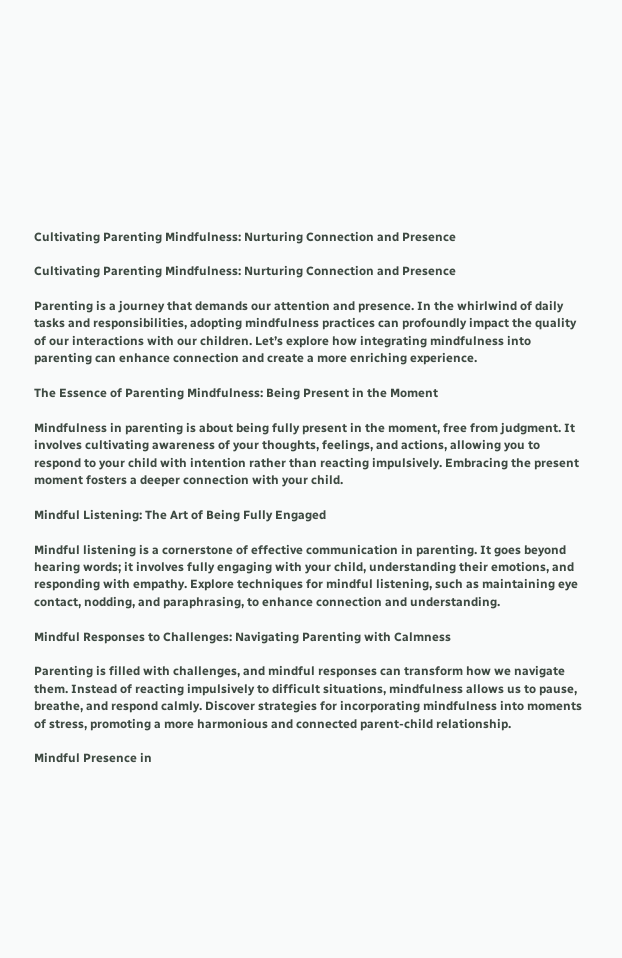Cultivating Parenting Mindfulness: Nurturing Connection and Presence

Cultivating Parenting Mindfulness: Nurturing Connection and Presence

Parenting is a journey that demands our attention and presence. In the whirlwind of daily tasks and responsibilities, adopting mindfulness practices can profoundly impact the quality of our interactions with our children. Let’s explore how integrating mindfulness into parenting can enhance connection and create a more enriching experience.

The Essence of Parenting Mindfulness: Being Present in the Moment

Mindfulness in parenting is about being fully present in the moment, free from judgment. It involves cultivating awareness of your thoughts, feelings, and actions, allowing you to respond to your child with intention rather than reacting impulsively. Embracing the present moment fosters a deeper connection with your child.

Mindful Listening: The Art of Being Fully Engaged

Mindful listening is a cornerstone of effective communication in parenting. It goes beyond hearing words; it involves fully engaging with your child, understanding their emotions, and responding with empathy. Explore techniques for mindful listening, such as maintaining eye contact, nodding, and paraphrasing, to enhance connection and understanding.

Mindful Responses to Challenges: Navigating Parenting with Calmness

Parenting is filled with challenges, and mindful responses can transform how we navigate them. Instead of reacting impulsively to difficult situations, mindfulness allows us to pause, breathe, and respond calmly. Discover strategies for incorporating mindfulness into moments of stress, promoting a more harmonious and connected parent-child relationship.

Mindful Presence in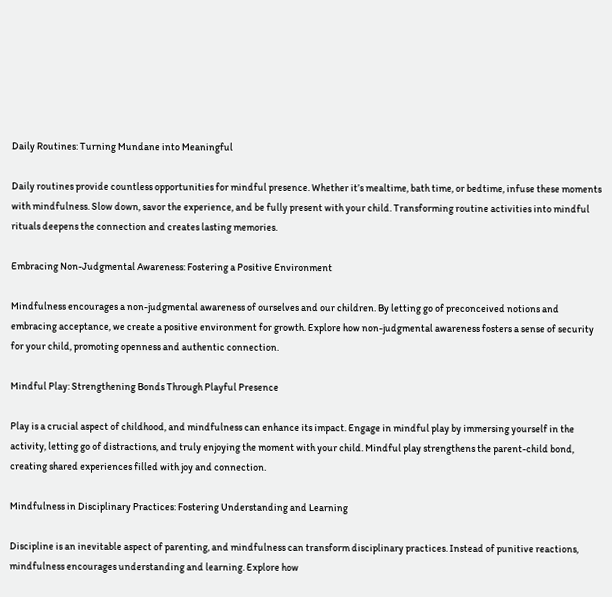Daily Routines: Turning Mundane into Meaningful

Daily routines provide countless opportunities for mindful presence. Whether it’s mealtime, bath time, or bedtime, infuse these moments with mindfulness. Slow down, savor the experience, and be fully present with your child. Transforming routine activities into mindful rituals deepens the connection and creates lasting memories.

Embracing Non-Judgmental Awareness: Fostering a Positive Environment

Mindfulness encourages a non-judgmental awareness of ourselves and our children. By letting go of preconceived notions and embracing acceptance, we create a positive environment for growth. Explore how non-judgmental awareness fosters a sense of security for your child, promoting openness and authentic connection.

Mindful Play: Strengthening Bonds Through Playful Presence

Play is a crucial aspect of childhood, and mindfulness can enhance its impact. Engage in mindful play by immersing yourself in the activity, letting go of distractions, and truly enjoying the moment with your child. Mindful play strengthens the parent-child bond, creating shared experiences filled with joy and connection.

Mindfulness in Disciplinary Practices: Fostering Understanding and Learning

Discipline is an inevitable aspect of parenting, and mindfulness can transform disciplinary practices. Instead of punitive reactions, mindfulness encourages understanding and learning. Explore how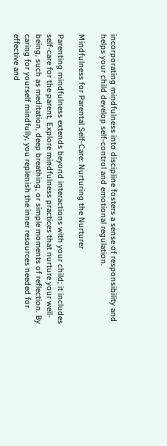incorporating mindfulness into discipline fosters a sense of responsibility and helps your child develop self-control and emotional regulation.

Mindfulness for Parental Self-Care: Nurturing the Nurturer

Parenting mindfulness extends beyond interactions with your child; it includes self-care for the parent. Explore mindfulness practices that nurture your well-being, such as meditation, deep breathing, or simple moments of reflection. By caring for yourself mindfully, you replenish the inner resources needed for effective and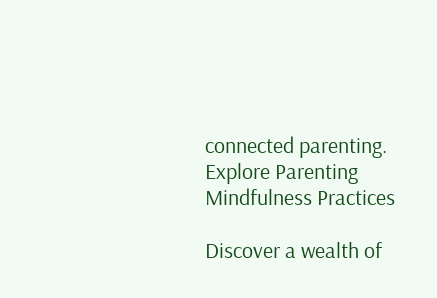connected parenting. Explore Parenting Mindfulness Practices

Discover a wealth of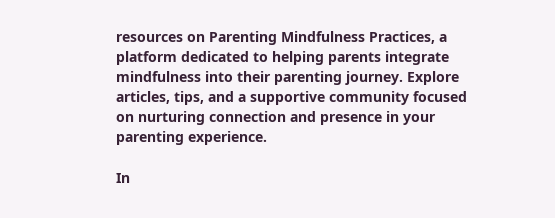resources on Parenting Mindfulness Practices, a platform dedicated to helping parents integrate mindfulness into their parenting journey. Explore articles, tips, and a supportive community focused on nurturing connection and presence in your parenting experience.

In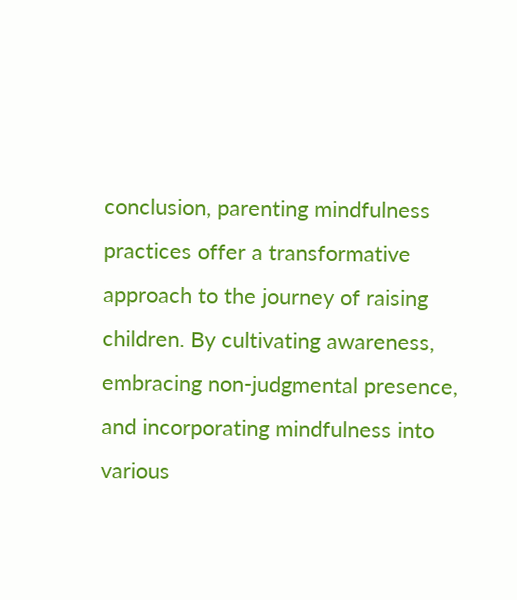conclusion, parenting mindfulness practices offer a transformative approach to the journey of raising children. By cultivating awareness, embracing non-judgmental presence, and incorporating mindfulness into various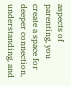aspects of parenting, you create a space for deeper connection, understanding, and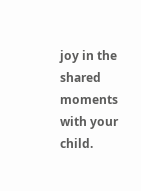joy in the shared moments with your child.